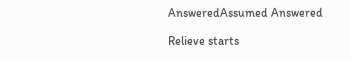AnsweredAssumed Answered

Relieve starts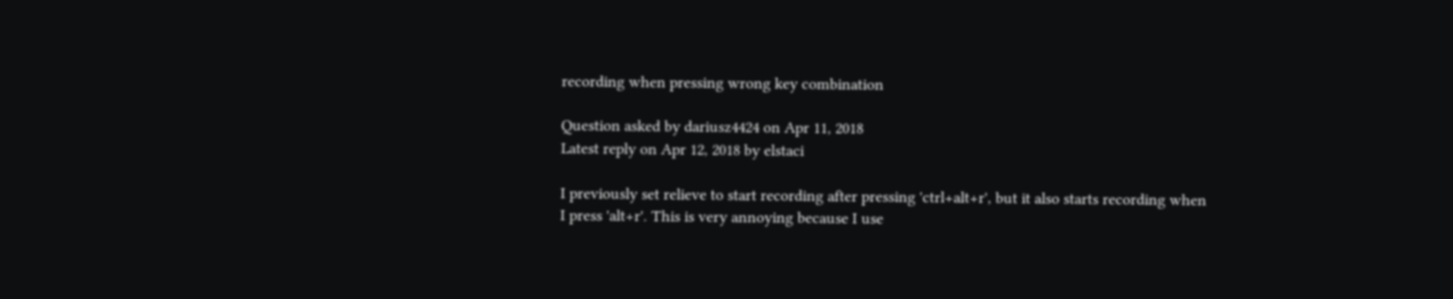recording when pressing wrong key combination

Question asked by dariusz4424 on Apr 11, 2018
Latest reply on Apr 12, 2018 by elstaci

I previously set relieve to start recording after pressing 'ctrl+alt+r', but it also starts recording when I press 'alt+r'. This is very annoying because I use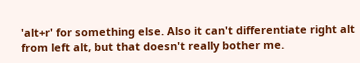'alt+r' for something else. Also it can't differentiate right alt from left alt, but that doesn't really bother me.